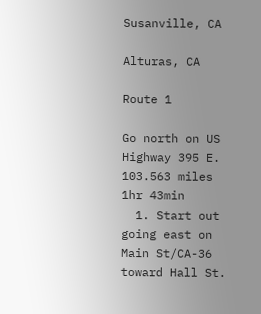Susanville, CA

Alturas, CA

Route 1

Go north on US Highway 395 E.
103.563 miles
1hr 43min
  1. Start out going east on Main St/CA-36 toward Hall St.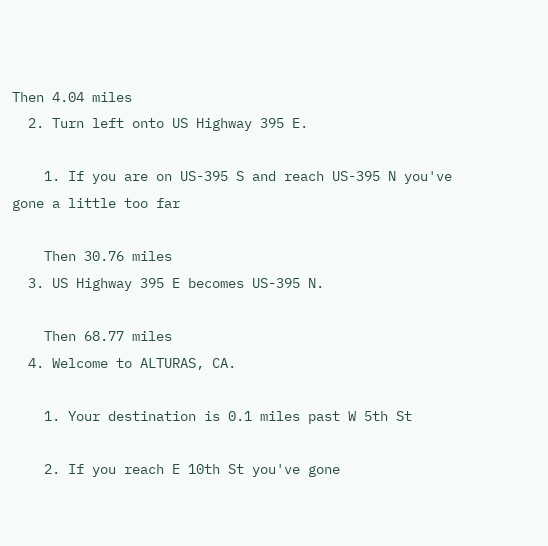Then 4.04 miles
  2. Turn left onto US Highway 395 E.

    1. If you are on US-395 S and reach US-395 N you've gone a little too far

    Then 30.76 miles
  3. US Highway 395 E becomes US-395 N.

    Then 68.77 miles
  4. Welcome to ALTURAS, CA.

    1. Your destination is 0.1 miles past W 5th St

    2. If you reach E 10th St you've gone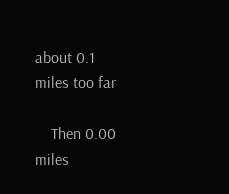about 0.1 miles too far

    Then 0.00 miles